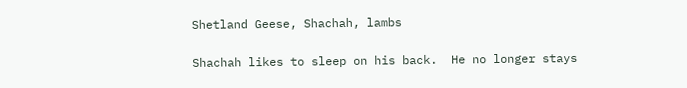Shetland Geese, Shachah, lambs

Shachah likes to sleep on his back.  He no longer stays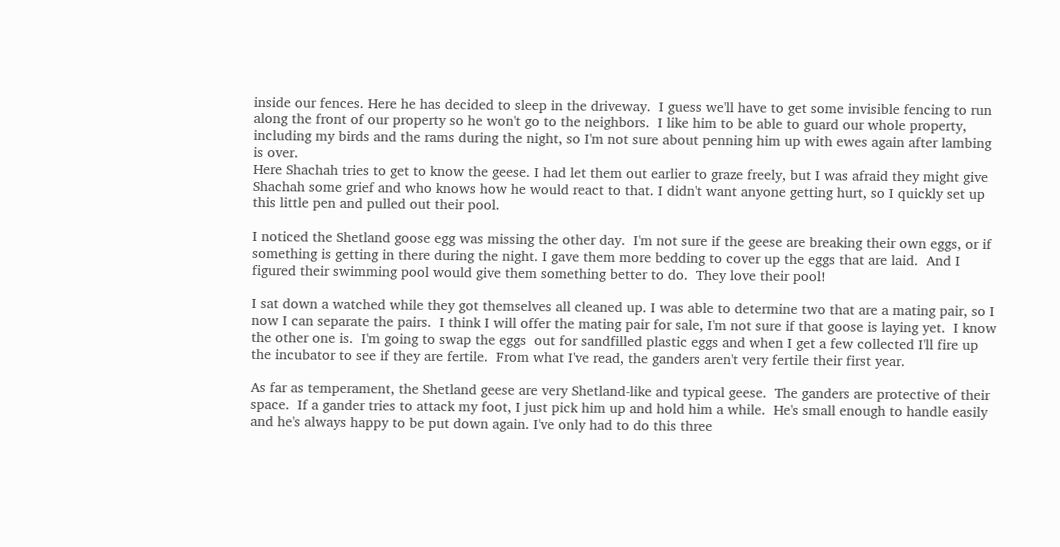inside our fences. Here he has decided to sleep in the driveway.  I guess we'll have to get some invisible fencing to run along the front of our property so he won't go to the neighbors.  I like him to be able to guard our whole property, including my birds and the rams during the night, so I'm not sure about penning him up with ewes again after lambing is over.
Here Shachah tries to get to know the geese. I had let them out earlier to graze freely, but I was afraid they might give Shachah some grief and who knows how he would react to that. I didn't want anyone getting hurt, so I quickly set up this little pen and pulled out their pool.

I noticed the Shetland goose egg was missing the other day.  I'm not sure if the geese are breaking their own eggs, or if something is getting in there during the night. I gave them more bedding to cover up the eggs that are laid.  And I figured their swimming pool would give them something better to do.  They love their pool!

I sat down a watched while they got themselves all cleaned up. I was able to determine two that are a mating pair, so I now I can separate the pairs.  I think I will offer the mating pair for sale, I'm not sure if that goose is laying yet.  I know the other one is.  I'm going to swap the eggs  out for sandfilled plastic eggs and when I get a few collected I'll fire up the incubator to see if they are fertile.  From what I've read, the ganders aren't very fertile their first year.

As far as temperament, the Shetland geese are very Shetland-like and typical geese.  The ganders are protective of their space.  If a gander tries to attack my foot, I just pick him up and hold him a while.  He's small enough to handle easily and he's always happy to be put down again. I've only had to do this three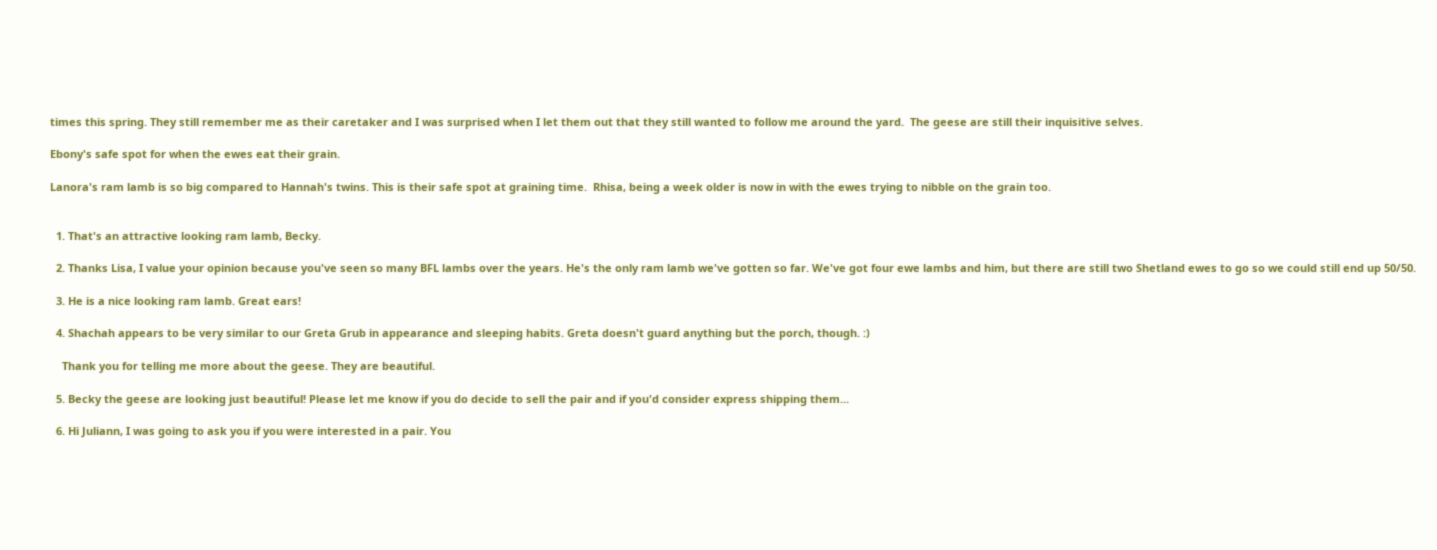times this spring. They still remember me as their caretaker and I was surprised when I let them out that they still wanted to follow me around the yard.  The geese are still their inquisitive selves.

Ebony's safe spot for when the ewes eat their grain.

Lanora's ram lamb is so big compared to Hannah's twins. This is their safe spot at graining time.  Rhisa, being a week older is now in with the ewes trying to nibble on the grain too.


  1. That's an attractive looking ram lamb, Becky.

  2. Thanks Lisa, I value your opinion because you've seen so many BFL lambs over the years. He's the only ram lamb we've gotten so far. We've got four ewe lambs and him, but there are still two Shetland ewes to go so we could still end up 50/50.

  3. He is a nice looking ram lamb. Great ears!

  4. Shachah appears to be very similar to our Greta Grub in appearance and sleeping habits. Greta doesn't guard anything but the porch, though. :)

    Thank you for telling me more about the geese. They are beautiful.

  5. Becky the geese are looking just beautiful! Please let me know if you do decide to sell the pair and if you'd consider express shipping them...

  6. Hi Juliann, I was going to ask you if you were interested in a pair. You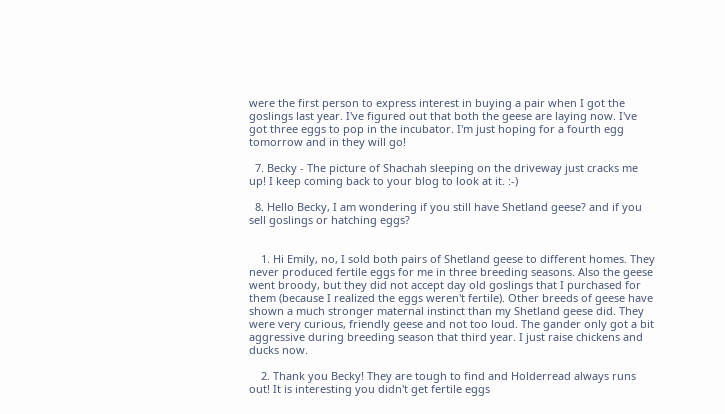were the first person to express interest in buying a pair when I got the goslings last year. I've figured out that both the geese are laying now. I've got three eggs to pop in the incubator. I'm just hoping for a fourth egg tomorrow and in they will go!

  7. Becky - The picture of Shachah sleeping on the driveway just cracks me up! I keep coming back to your blog to look at it. :-)

  8. Hello Becky, I am wondering if you still have Shetland geese? and if you sell goslings or hatching eggs?


    1. Hi Emily, no, I sold both pairs of Shetland geese to different homes. They never produced fertile eggs for me in three breeding seasons. Also the geese went broody, but they did not accept day old goslings that I purchased for them (because I realized the eggs weren't fertile). Other breeds of geese have shown a much stronger maternal instinct than my Shetland geese did. They were very curious, friendly geese and not too loud. The gander only got a bit aggressive during breeding season that third year. I just raise chickens and ducks now.

    2. Thank you Becky! They are tough to find and Holderread always runs out! It is interesting you didn't get fertile eggs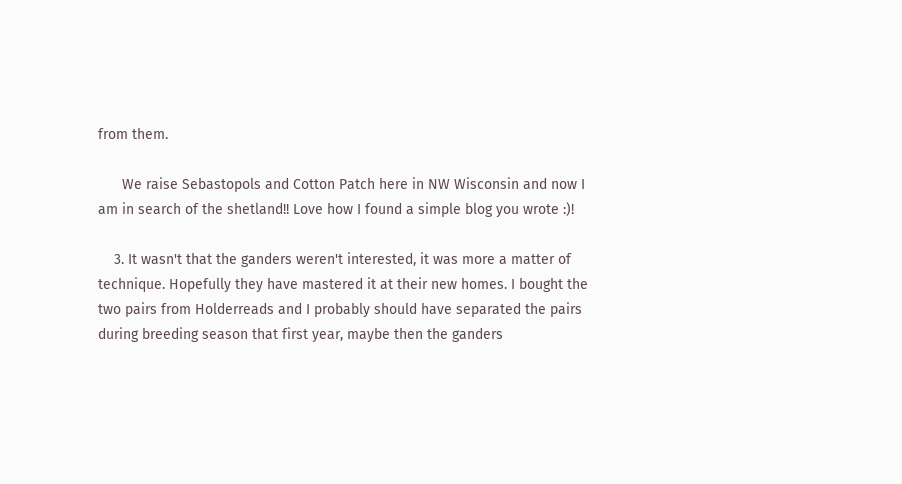from them.

      We raise Sebastopols and Cotton Patch here in NW Wisconsin and now I am in search of the shetland!! Love how I found a simple blog you wrote :)!

    3. It wasn't that the ganders weren't interested, it was more a matter of technique. Hopefully they have mastered it at their new homes. I bought the two pairs from Holderreads and I probably should have separated the pairs during breeding season that first year, maybe then the ganders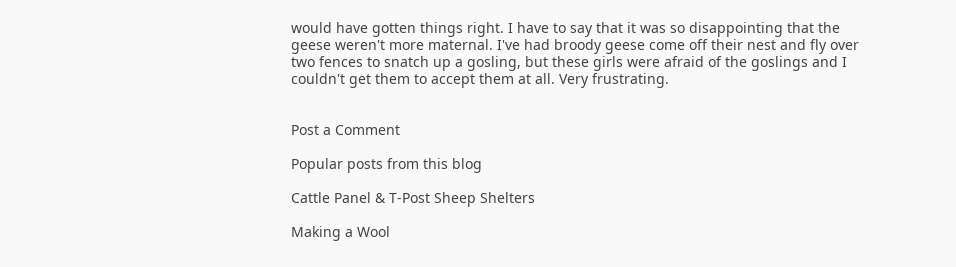would have gotten things right. I have to say that it was so disappointing that the geese weren't more maternal. I've had broody geese come off their nest and fly over two fences to snatch up a gosling, but these girls were afraid of the goslings and I couldn't get them to accept them at all. Very frustrating.


Post a Comment

Popular posts from this blog

Cattle Panel & T-Post Sheep Shelters

Making a Wool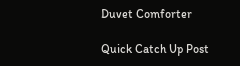Duvet Comforter

Quick Catch Up Post